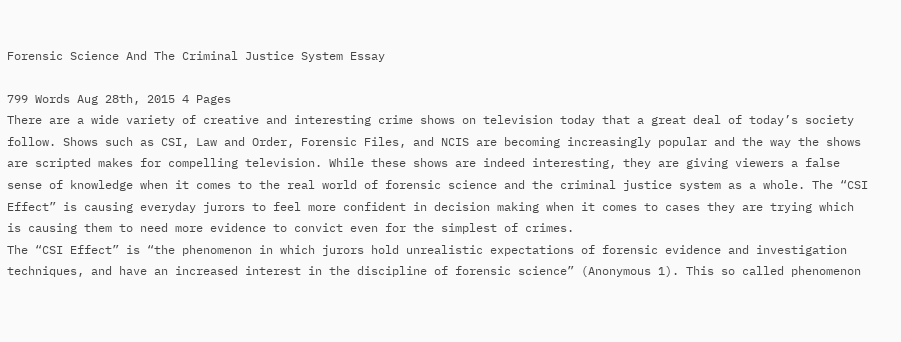Forensic Science And The Criminal Justice System Essay

799 Words Aug 28th, 2015 4 Pages
There are a wide variety of creative and interesting crime shows on television today that a great deal of today’s society follow. Shows such as CSI, Law and Order, Forensic Files, and NCIS are becoming increasingly popular and the way the shows are scripted makes for compelling television. While these shows are indeed interesting, they are giving viewers a false sense of knowledge when it comes to the real world of forensic science and the criminal justice system as a whole. The “CSI Effect” is causing everyday jurors to feel more confident in decision making when it comes to cases they are trying which is causing them to need more evidence to convict even for the simplest of crimes.
The “CSI Effect” is “the phenomenon in which jurors hold unrealistic expectations of forensic evidence and investigation techniques, and have an increased interest in the discipline of forensic science” (Anonymous 1). This so called phenomenon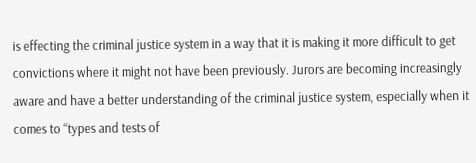is effecting the criminal justice system in a way that it is making it more difficult to get convictions where it might not have been previously. Jurors are becoming increasingly aware and have a better understanding of the criminal justice system, especially when it comes to “types and tests of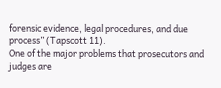forensic evidence, legal procedures, and due process” (Tapscott 11).
One of the major problems that prosecutors and judges are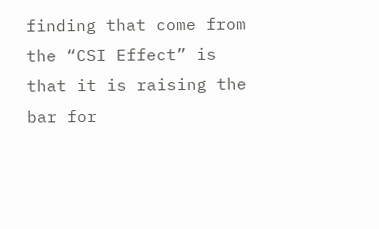finding that come from the “CSI Effect” is that it is raising the bar for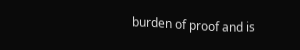burden of proof and is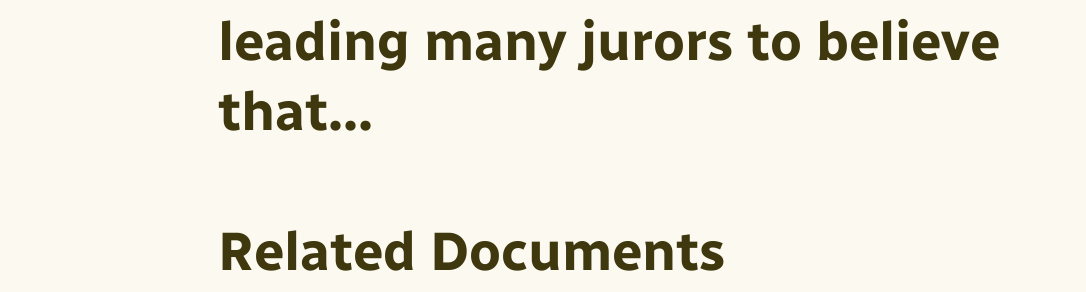leading many jurors to believe that…

Related Documents